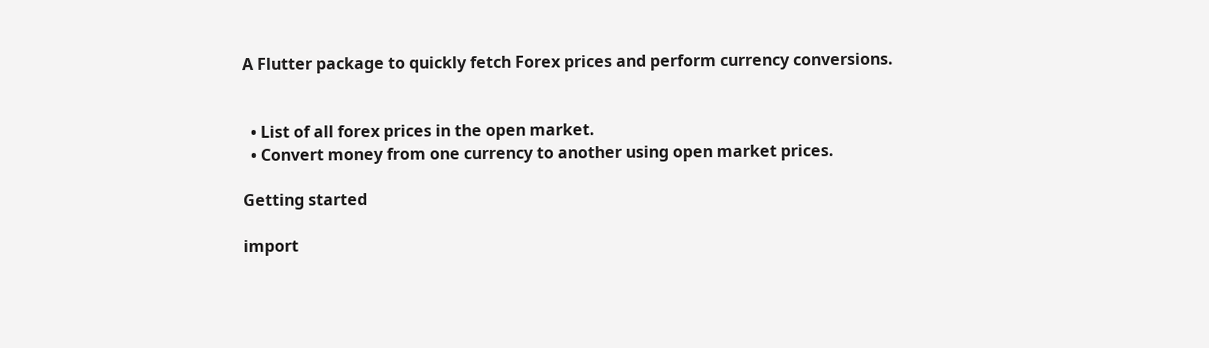A Flutter package to quickly fetch Forex prices and perform currency conversions.


  • List of all forex prices in the open market.
  • Convert money from one currency to another using open market prices.

Getting started

import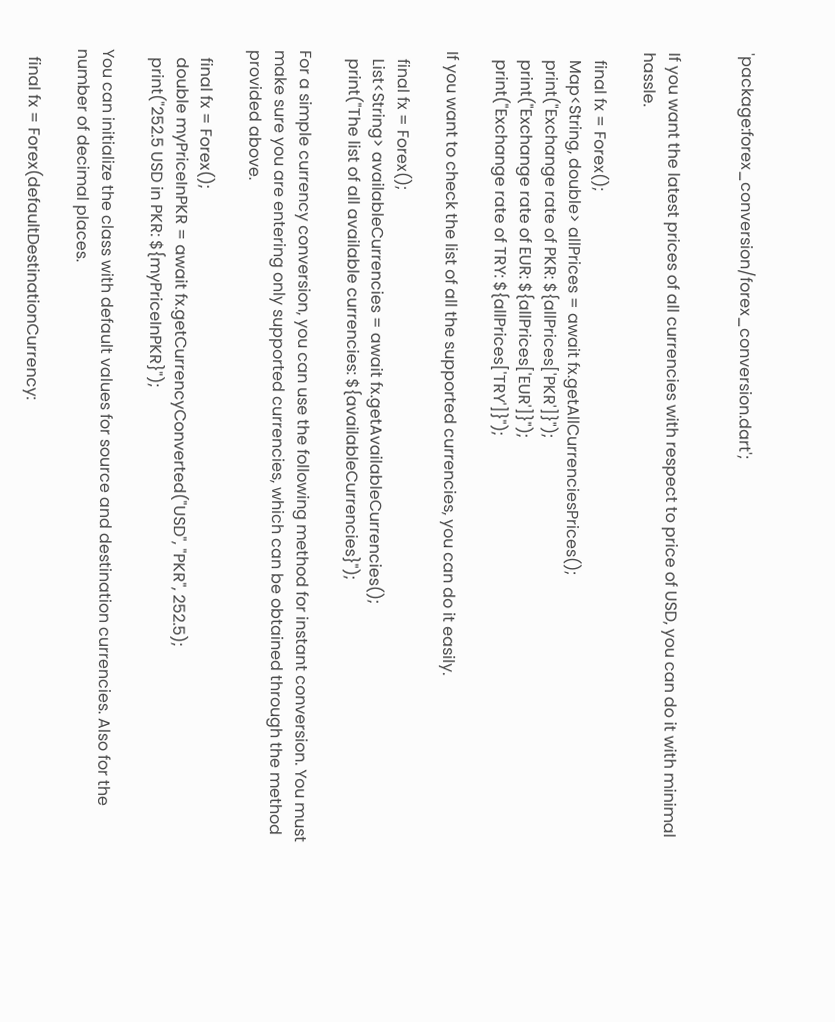'package:forex_conversion/forex_conversion.dart';


If you want the latest prices of all currencies with respect to price of USD, you can do it with minimal hassle.

  final fx = Forex();
  Map<String, double> allPrices = await fx.getAllCurrenciesPrices();
  print("Exchange rate of PKR: ${allPrices['PKR']}");
  print("Exchange rate of EUR: ${allPrices['EUR']}");
  print("Exchange rate of TRY: ${allPrices['TRY']}");

If you want to check the list of all the supported currencies, you can do it easily.

  final fx = Forex();
  List<String> availableCurrencies = await fx.getAvailableCurrencies();
  print("The list of all available currencies: ${availableCurrencies}");

For a simple currency conversion, you can use the following method for instant conversion. You must make sure you are entering only supported currencies, which can be obtained through the method provided above.

  final fx = Forex();
  double myPriceInPKR = await fx.getCurrencyConverted("USD", "PKR", 252.5);
  print("252.5 USD in PKR: ${myPriceInPKR}");

You can initialize the class with default values for source and destination currencies. Also for the number of decimal places.

  final fx = Forex(defaultDestinationCurrency: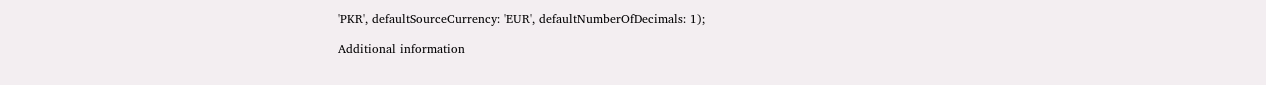'PKR', defaultSourceCurrency: 'EUR', defaultNumberOfDecimals: 1);

Additional information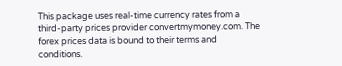This package uses real-time currency rates from a third-party prices provider convertmymoney.com. The forex prices data is bound to their terms and conditions.